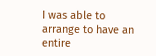I was able to arrange to have an entire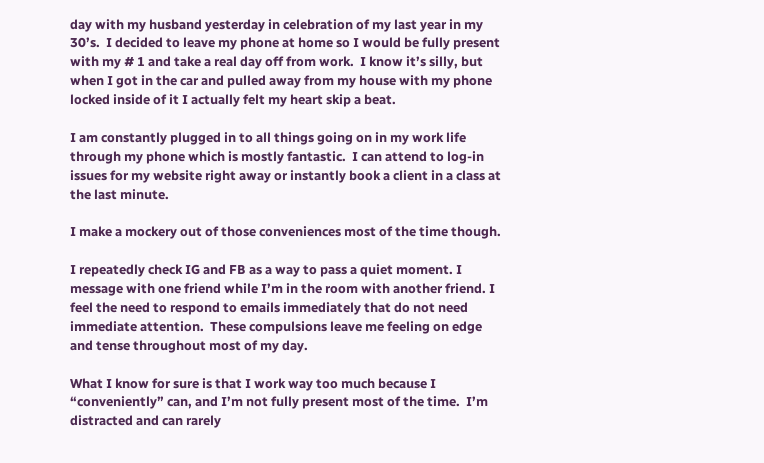day with my husband yesterday in celebration of my last year in my 30’s.  I decided to leave my phone at home so I would be fully present with my # 1 and take a real day off from work.  I know it’s silly, but when I got in the car and pulled away from my house with my phone locked inside of it I actually felt my heart skip a beat.

I am constantly plugged in to all things going on in my work life through my phone which is mostly fantastic.  I can attend to log-in issues for my website right away or instantly book a client in a class at the last minute.

I make a mockery out of those conveniences most of the time though.

I repeatedly check IG and FB as a way to pass a quiet moment. I message with one friend while I’m in the room with another friend. I feel the need to respond to emails immediately that do not need immediate attention.  These compulsions leave me feeling on edge and tense throughout most of my day.

What I know for sure is that I work way too much because I “conveniently” can, and I’m not fully present most of the time.  I’m distracted and can rarely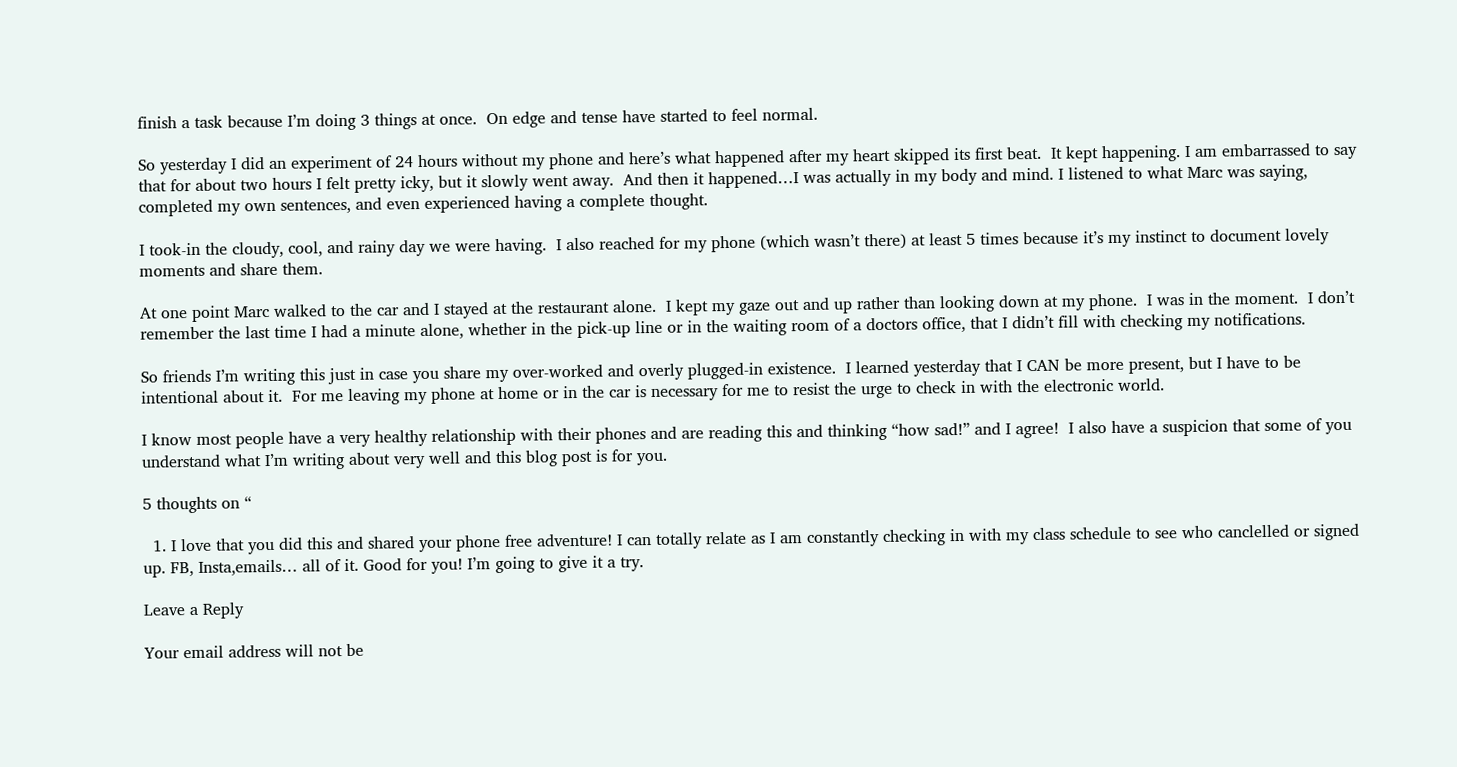finish a task because I’m doing 3 things at once.  On edge and tense have started to feel normal.

So yesterday I did an experiment of 24 hours without my phone and here’s what happened after my heart skipped its first beat.  It kept happening. I am embarrassed to say that for about two hours I felt pretty icky, but it slowly went away.  And then it happened…I was actually in my body and mind. I listened to what Marc was saying, completed my own sentences, and even experienced having a complete thought.

I took-in the cloudy, cool, and rainy day we were having.  I also reached for my phone (which wasn’t there) at least 5 times because it’s my instinct to document lovely moments and share them.

At one point Marc walked to the car and I stayed at the restaurant alone.  I kept my gaze out and up rather than looking down at my phone.  I was in the moment.  I don’t remember the last time I had a minute alone, whether in the pick-up line or in the waiting room of a doctors office, that I didn’t fill with checking my notifications.

So friends I’m writing this just in case you share my over-worked and overly plugged-in existence.  I learned yesterday that I CAN be more present, but I have to be intentional about it.  For me leaving my phone at home or in the car is necessary for me to resist the urge to check in with the electronic world.

I know most people have a very healthy relationship with their phones and are reading this and thinking “how sad!” and I agree!  I also have a suspicion that some of you understand what I’m writing about very well and this blog post is for you.

5 thoughts on “

  1. I love that you did this and shared your phone free adventure! I can totally relate as I am constantly checking in with my class schedule to see who canclelled or signed up. FB, Insta,emails… all of it. Good for you! I’m going to give it a try.

Leave a Reply

Your email address will not be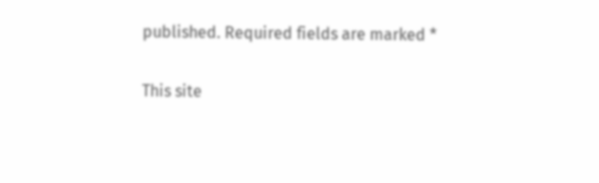published. Required fields are marked *

This site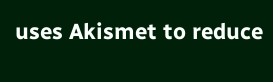uses Akismet to reduce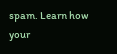spam. Learn how your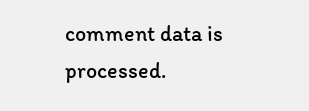comment data is processed.